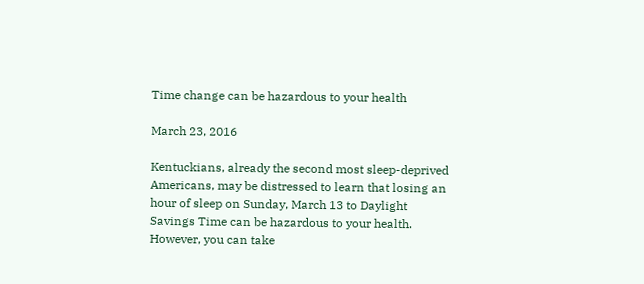Time change can be hazardous to your health

March 23, 2016

Kentuckians, already the second most sleep-deprived Americans, may be distressed to learn that losing an hour of sleep on Sunday, March 13 to Daylight Savings Time can be hazardous to your health. However, you can take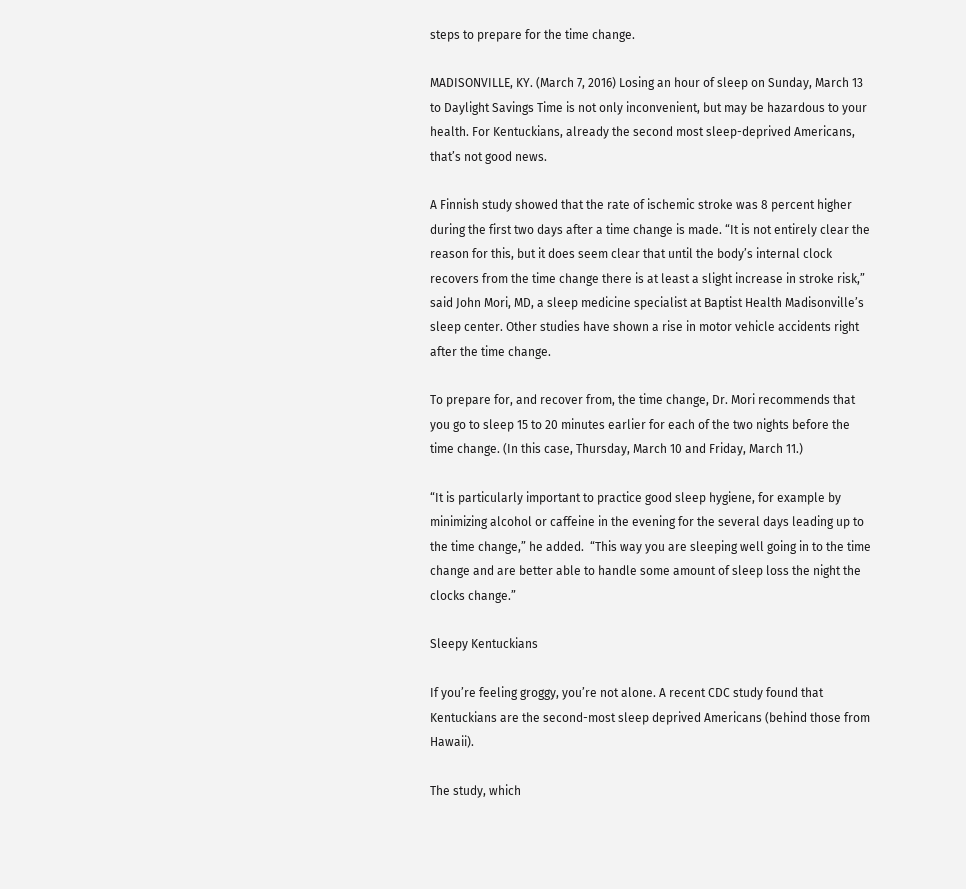steps to prepare for the time change.

MADISONVILLE, KY. (March 7, 2016) Losing an hour of sleep on Sunday, March 13 to Daylight Savings Time is not only inconvenient, but may be hazardous to your health. For Kentuckians, already the second most sleep-deprived Americans, that’s not good news.

A Finnish study showed that the rate of ischemic stroke was 8 percent higher during the first two days after a time change is made. “It is not entirely clear the reason for this, but it does seem clear that until the body’s internal clock recovers from the time change there is at least a slight increase in stroke risk,” said John Mori, MD, a sleep medicine specialist at Baptist Health Madisonville’s sleep center. Other studies have shown a rise in motor vehicle accidents right after the time change.

To prepare for, and recover from, the time change, Dr. Mori recommends that you go to sleep 15 to 20 minutes earlier for each of the two nights before the time change. (In this case, Thursday, March 10 and Friday, March 11.)

“It is particularly important to practice good sleep hygiene, for example by minimizing alcohol or caffeine in the evening for the several days leading up to the time change,” he added.  “This way you are sleeping well going in to the time change and are better able to handle some amount of sleep loss the night the clocks change.”

Sleepy Kentuckians

If you’re feeling groggy, you’re not alone. A recent CDC study found that Kentuckians are the second-most sleep deprived Americans (behind those from Hawaii).

The study, which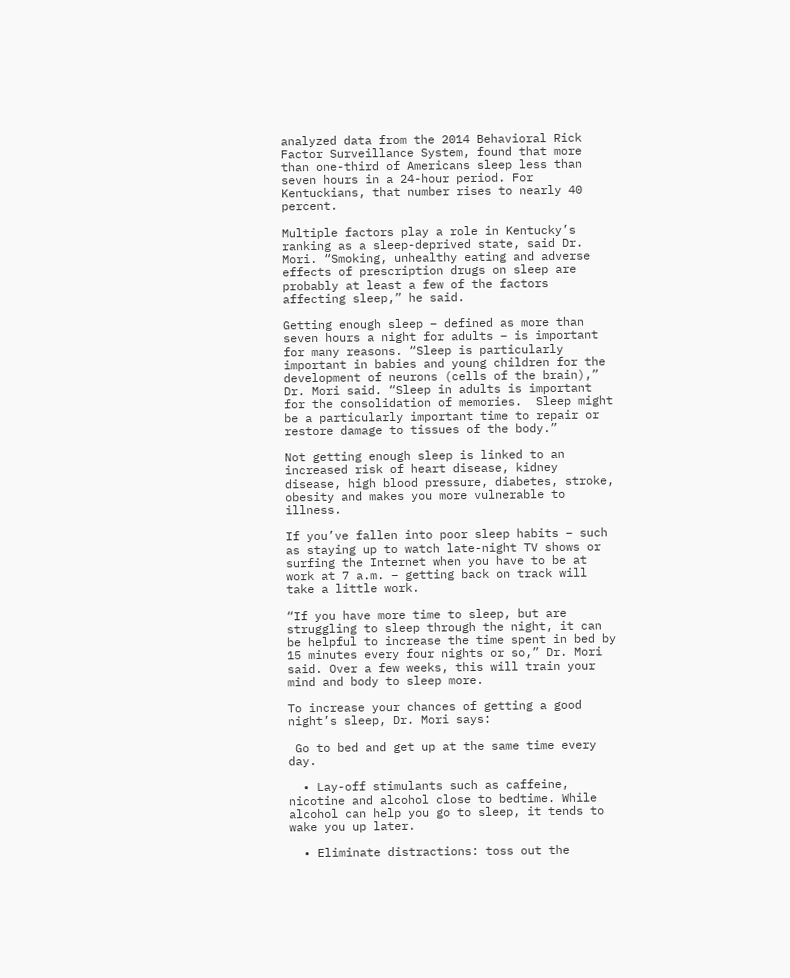analyzed data from the 2014 Behavioral Rick Factor Surveillance System, found that more than one-third of Americans sleep less than seven hours in a 24-hour period. For Kentuckians, that number rises to nearly 40 percent.

Multiple factors play a role in Kentucky’s ranking as a sleep-deprived state, said Dr. Mori. “Smoking, unhealthy eating and adverse effects of prescription drugs on sleep are probably at least a few of the factors affecting sleep,” he said.

Getting enough sleep – defined as more than seven hours a night for adults – is important for many reasons. “Sleep is particularly important in babies and young children for the development of neurons (cells of the brain),” Dr. Mori said. “Sleep in adults is important for the consolidation of memories.  Sleep might be a particularly important time to repair or restore damage to tissues of the body.”

Not getting enough sleep is linked to an increased risk of heart disease, kidney disease, high blood pressure, diabetes, stroke, obesity and makes you more vulnerable to illness.

If you’ve fallen into poor sleep habits – such as staying up to watch late-night TV shows or surfing the Internet when you have to be at work at 7 a.m. – getting back on track will take a little work.

“If you have more time to sleep, but are struggling to sleep through the night, it can be helpful to increase the time spent in bed by 15 minutes every four nights or so,” Dr. Mori said. Over a few weeks, this will train your mind and body to sleep more.

To increase your chances of getting a good night’s sleep, Dr. Mori says:

 Go to bed and get up at the same time every day.

  • Lay-off stimulants such as caffeine, nicotine and alcohol close to bedtime. While alcohol can help you go to sleep, it tends to wake you up later.

  • Eliminate distractions: toss out the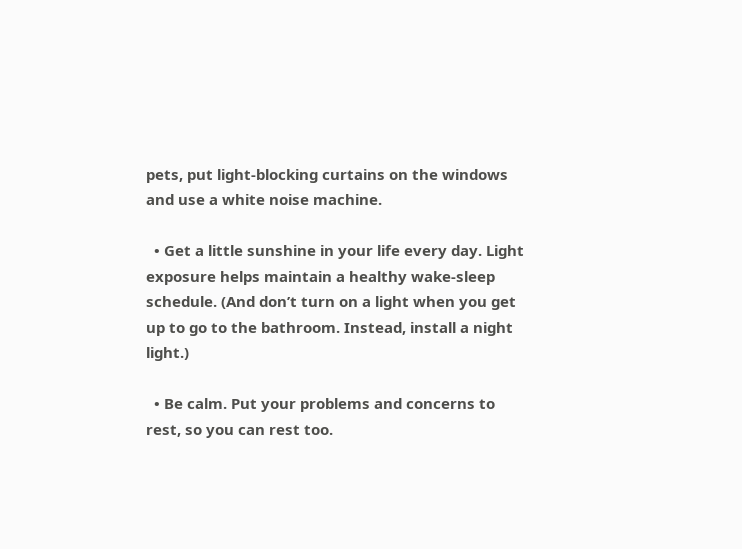pets, put light-blocking curtains on the windows and use a white noise machine.

  • Get a little sunshine in your life every day. Light exposure helps maintain a healthy wake-sleep schedule. (And don’t turn on a light when you get up to go to the bathroom. Instead, install a night light.)

  • Be calm. Put your problems and concerns to rest, so you can rest too.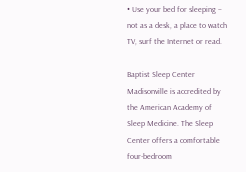• Use your bed for sleeping – not as a desk, a place to watch TV, surf the Internet or read.

Baptist Sleep Center Madisonville is accredited by the American Academy of Sleep Medicine. The Sleep Center offers a comfortable four-bedroom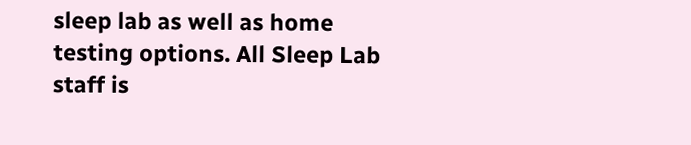sleep lab as well as home testing options. All Sleep Lab staff is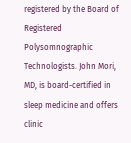registered by the Board of Registered Polysomnographic Technologists. John Mori, MD, is board-certified in sleep medicine and offers clinic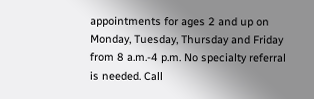appointments for ages 2 and up on Monday, Tuesday, Thursday and Friday from 8 a.m.-4 p.m. No specialty referral is needed. Call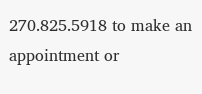270.825.5918 to make an appointment or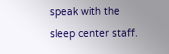speak with the sleep center staff.